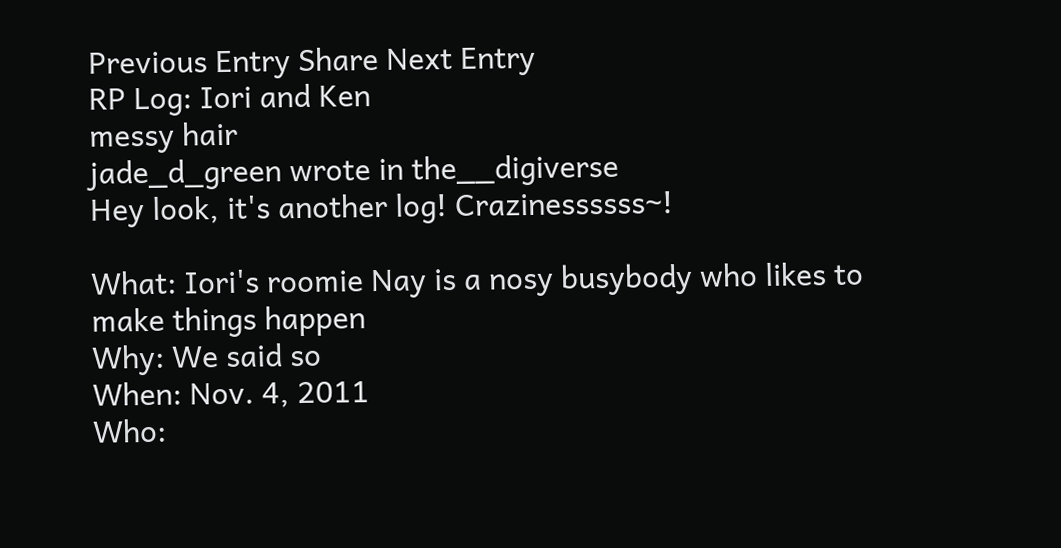Previous Entry Share Next Entry
RP Log: Iori and Ken
messy hair
jade_d_green wrote in the__digiverse
Hey look, it's another log! Crazinessssss~!

What: Iori's roomie Nay is a nosy busybody who likes to make things happen
Why: We said so
When: Nov. 4, 2011
Who: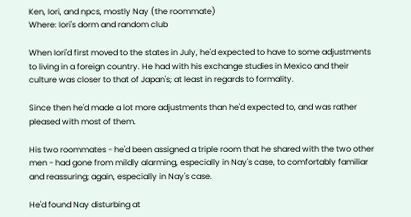Ken, Iori, and npcs, mostly Nay (the roommate)
Where: Iori's dorm and random club

When Iori'd first moved to the states in July, he'd expected to have to some adjustments to living in a foreign country. He had with his exchange studies in Mexico and their culture was closer to that of Japan's; at least in regards to formality.

Since then he'd made a lot more adjustments than he'd expected to, and was rather pleased with most of them.

His two roommates - he'd been assigned a triple room that he shared with the two other men - had gone from mildly alarming, especially in Nay's case, to comfortably familiar and reassuring; again, especially in Nay's case.

He'd found Nay disturbing at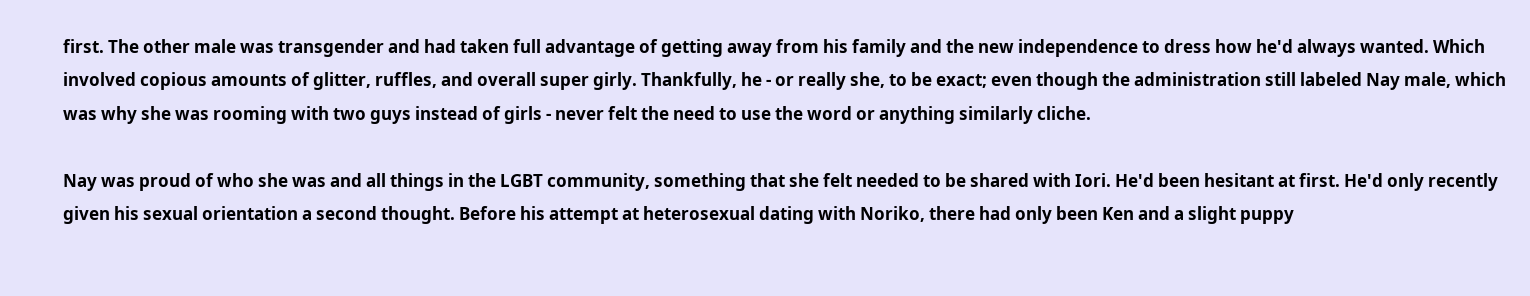first. The other male was transgender and had taken full advantage of getting away from his family and the new independence to dress how he'd always wanted. Which involved copious amounts of glitter, ruffles, and overall super girly. Thankfully, he - or really she, to be exact; even though the administration still labeled Nay male, which was why she was rooming with two guys instead of girls - never felt the need to use the word or anything similarly cliche.

Nay was proud of who she was and all things in the LGBT community, something that she felt needed to be shared with Iori. He'd been hesitant at first. He'd only recently given his sexual orientation a second thought. Before his attempt at heterosexual dating with Noriko, there had only been Ken and a slight puppy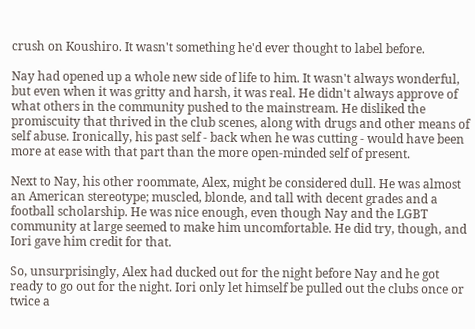crush on Koushiro. It wasn't something he'd ever thought to label before.

Nay had opened up a whole new side of life to him. It wasn't always wonderful, but even when it was gritty and harsh, it was real. He didn't always approve of what others in the community pushed to the mainstream. He disliked the promiscuity that thrived in the club scenes, along with drugs and other means of self abuse. Ironically, his past self - back when he was cutting - would have been more at ease with that part than the more open-minded self of present.

Next to Nay, his other roommate, Alex, might be considered dull. He was almost an American stereotype; muscled, blonde, and tall with decent grades and a football scholarship. He was nice enough, even though Nay and the LGBT community at large seemed to make him uncomfortable. He did try, though, and Iori gave him credit for that.

So, unsurprisingly, Alex had ducked out for the night before Nay and he got ready to go out for the night. Iori only let himself be pulled out the clubs once or twice a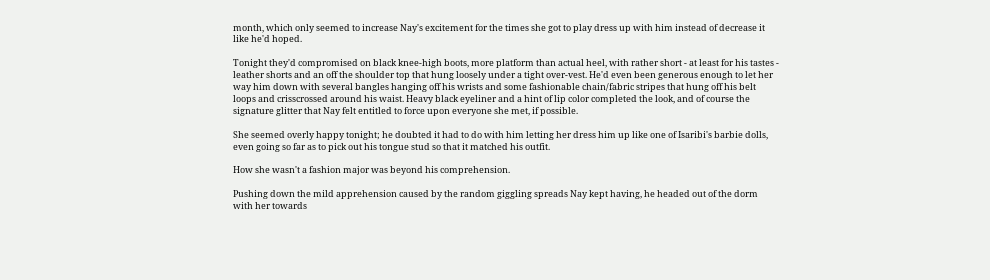month, which only seemed to increase Nay's excitement for the times she got to play dress up with him instead of decrease it like he'd hoped.

Tonight they'd compromised on black knee-high boots, more platform than actual heel, with rather short - at least for his tastes - leather shorts and an off the shoulder top that hung loosely under a tight over-vest. He'd even been generous enough to let her way him down with several bangles hanging off his wrists and some fashionable chain/fabric stripes that hung off his belt loops and crisscrossed around his waist. Heavy black eyeliner and a hint of lip color completed the look, and of course the signature glitter that Nay felt entitled to force upon everyone she met, if possible.

She seemed overly happy tonight; he doubted it had to do with him letting her dress him up like one of Isaribi's barbie dolls, even going so far as to pick out his tongue stud so that it matched his outfit.

How she wasn't a fashion major was beyond his comprehension.

Pushing down the mild apprehension caused by the random giggling spreads Nay kept having, he headed out of the dorm with her towards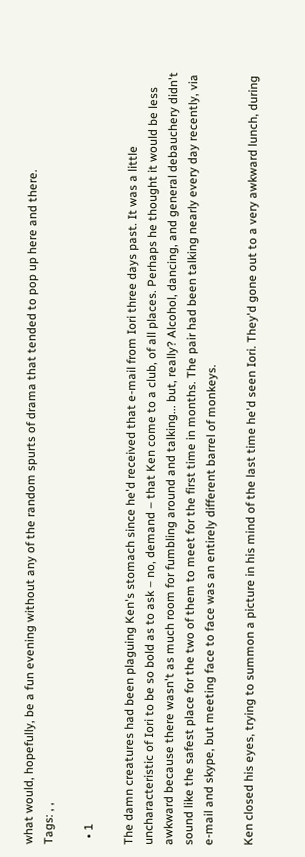what would, hopefully, be a fun evening without any of the random spurts of drama that tended to pop up here and there.
Tags: , ,

  • 1

The damn creatures had been plaguing Ken's stomach since he'd received that e-mail from Iori three days past. It was a little uncharacteristic of Iori to be so bold as to ask – no, demand – that Ken come to a club, of all places. Perhaps he thought it would be less awkward because there wasn't as much room for fumbling around and talking... but, really? Alcohol, dancing, and general debauchery didn't sound like the safest place for the two of them to meet for the first time in months. The pair had been talking nearly every day recently, via e-mail and skype, but meeting face to face was an entirely different barrel of monkeys.

Ken closed his eyes, trying to summon a picture in his mind of the last time he'd seen Iori. They'd gone out to a very awkward lunch, during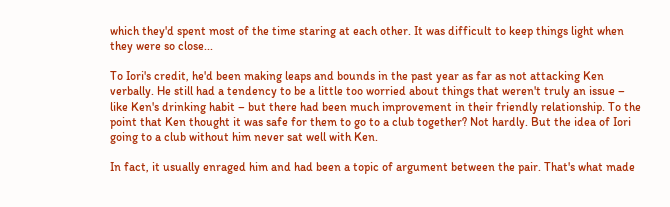which they'd spent most of the time staring at each other. It was difficult to keep things light when they were so close...

To Iori's credit, he'd been making leaps and bounds in the past year as far as not attacking Ken verbally. He still had a tendency to be a little too worried about things that weren't truly an issue – like Ken's drinking habit – but there had been much improvement in their friendly relationship. To the point that Ken thought it was safe for them to go to a club together? Not hardly. But the idea of Iori going to a club without him never sat well with Ken.

In fact, it usually enraged him and had been a topic of argument between the pair. That's what made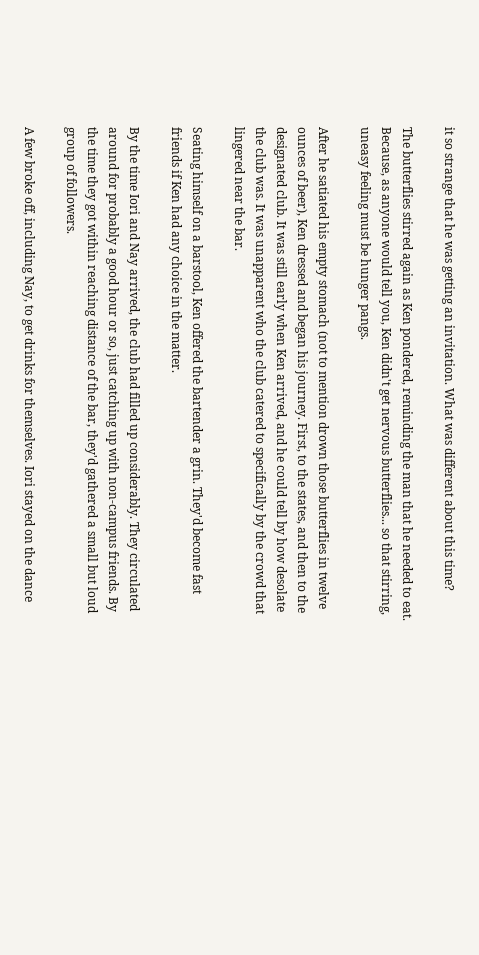it so strange that he was getting an invitation. What was different about this time?

The butterflies stirred again as Ken pondered, reminding the man that he needed to eat. Because, as anyone would tell you, Ken didn't get nervous butterflies... so that stirring, uneasy feeling must be hunger pangs.

After he satiated his empty stomach (not to mention drown those butterflies in twelve ounces of beer), Ken dressed and began his journey. First, to the states, and then to the designated club. It was still early when Ken arrived, and he could tell by how desolate the club was. It was unapparent who the club catered to specifically by the crowd that lingered near the bar.

Seating himself on a barstool, Ken offered the bartender a grin. They'd become fast friends if Ken had any choice in the matter.

By the time Iori and Nay arrived, the club had filled up considerably. They circulated around for probably a good hour or so, just catching up with non-campus friends. By the time they got within reaching distance of the bar, they'd gathered a small but loud group of followers.

A few broke off, including Nay, to get drinks for themselves. Iori stayed on the dance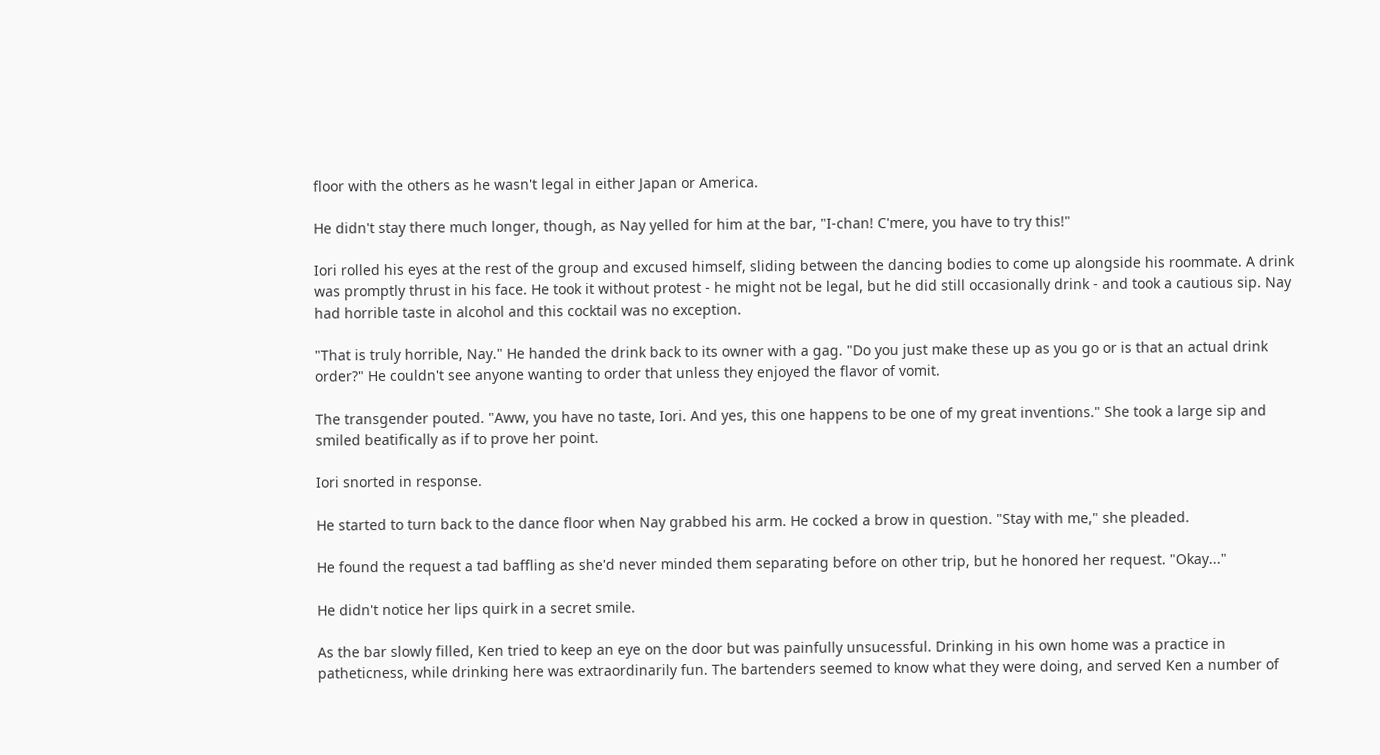floor with the others as he wasn't legal in either Japan or America.

He didn't stay there much longer, though, as Nay yelled for him at the bar, "I-chan! C'mere, you have to try this!"

Iori rolled his eyes at the rest of the group and excused himself, sliding between the dancing bodies to come up alongside his roommate. A drink was promptly thrust in his face. He took it without protest - he might not be legal, but he did still occasionally drink - and took a cautious sip. Nay had horrible taste in alcohol and this cocktail was no exception.

"That is truly horrible, Nay." He handed the drink back to its owner with a gag. "Do you just make these up as you go or is that an actual drink order?" He couldn't see anyone wanting to order that unless they enjoyed the flavor of vomit.

The transgender pouted. "Aww, you have no taste, Iori. And yes, this one happens to be one of my great inventions." She took a large sip and smiled beatifically as if to prove her point.

Iori snorted in response.

He started to turn back to the dance floor when Nay grabbed his arm. He cocked a brow in question. "Stay with me," she pleaded.

He found the request a tad baffling as she'd never minded them separating before on other trip, but he honored her request. "Okay..."

He didn't notice her lips quirk in a secret smile.

As the bar slowly filled, Ken tried to keep an eye on the door but was painfully unsucessful. Drinking in his own home was a practice in patheticness, while drinking here was extraordinarily fun. The bartenders seemed to know what they were doing, and served Ken a number of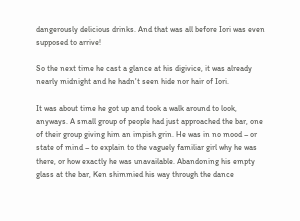dangerously delicious drinks. And that was all before Iori was even supposed to arrive!

So the next time he cast a glance at his digivice, it was already nearly midnight and he hadn't seen hide nor hair of Iori.

It was about time he got up and took a walk around to look, anyways. A small group of people had just approached the bar, one of their group giving him an impish grin. He was in no mood – or state of mind – to explain to the vaguely familiar girl why he was there, or how exactly he was unavailable. Abandoning his empty glass at the bar, Ken shimmied his way through the dance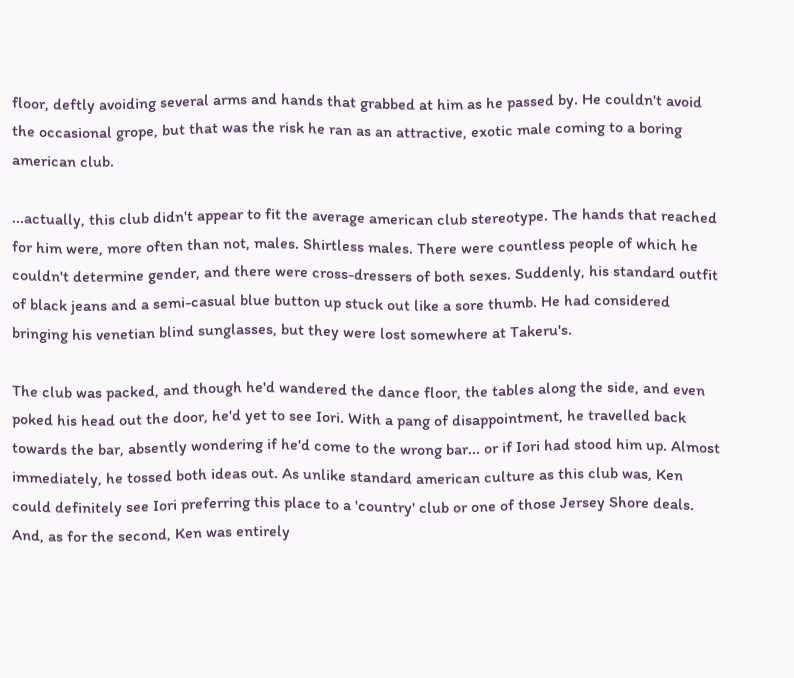floor, deftly avoiding several arms and hands that grabbed at him as he passed by. He couldn't avoid the occasional grope, but that was the risk he ran as an attractive, exotic male coming to a boring american club.

...actually, this club didn't appear to fit the average american club stereotype. The hands that reached for him were, more often than not, males. Shirtless males. There were countless people of which he couldn't determine gender, and there were cross-dressers of both sexes. Suddenly, his standard outfit of black jeans and a semi-casual blue button up stuck out like a sore thumb. He had considered bringing his venetian blind sunglasses, but they were lost somewhere at Takeru's.

The club was packed, and though he'd wandered the dance floor, the tables along the side, and even poked his head out the door, he'd yet to see Iori. With a pang of disappointment, he travelled back towards the bar, absently wondering if he'd come to the wrong bar... or if Iori had stood him up. Almost immediately, he tossed both ideas out. As unlike standard american culture as this club was, Ken could definitely see Iori preferring this place to a 'country' club or one of those Jersey Shore deals. And, as for the second, Ken was entirely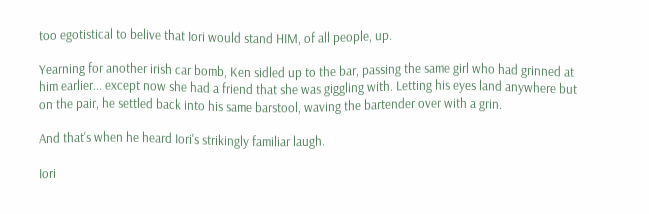too egotistical to belive that Iori would stand HIM, of all people, up.

Yearning for another irish car bomb, Ken sidled up to the bar, passing the same girl who had grinned at him earlier... except now she had a friend that she was giggling with. Letting his eyes land anywhere but on the pair, he settled back into his same barstool, waving the bartender over with a grin.

And that's when he heard Iori's strikingly familiar laugh.

Iori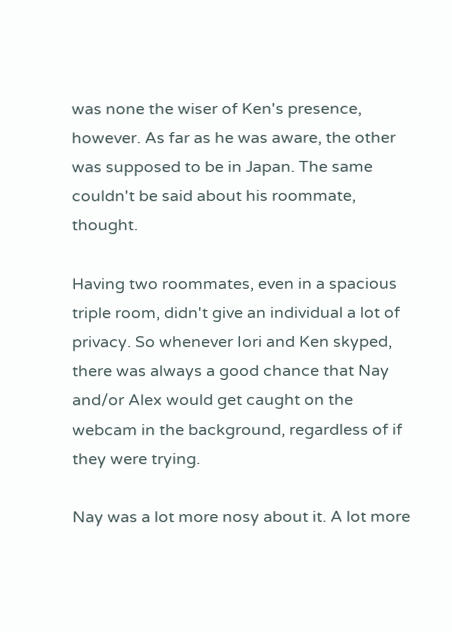was none the wiser of Ken's presence, however. As far as he was aware, the other was supposed to be in Japan. The same couldn't be said about his roommate, thought.

Having two roommates, even in a spacious triple room, didn't give an individual a lot of privacy. So whenever Iori and Ken skyped, there was always a good chance that Nay and/or Alex would get caught on the webcam in the background, regardless of if they were trying.

Nay was a lot more nosy about it. A lot more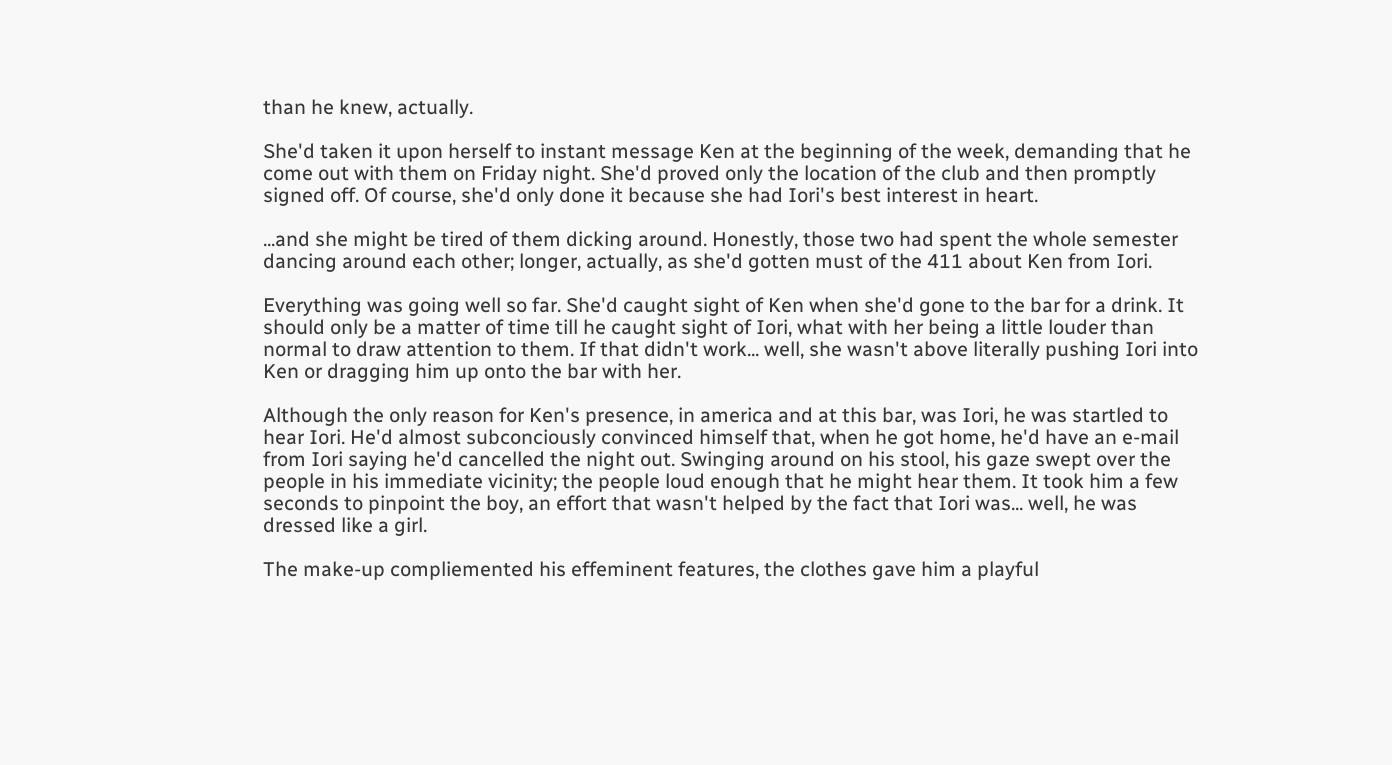than he knew, actually.

She'd taken it upon herself to instant message Ken at the beginning of the week, demanding that he come out with them on Friday night. She'd proved only the location of the club and then promptly signed off. Of course, she'd only done it because she had Iori's best interest in heart.

...and she might be tired of them dicking around. Honestly, those two had spent the whole semester dancing around each other; longer, actually, as she'd gotten must of the 411 about Ken from Iori.

Everything was going well so far. She'd caught sight of Ken when she'd gone to the bar for a drink. It should only be a matter of time till he caught sight of Iori, what with her being a little louder than normal to draw attention to them. If that didn't work... well, she wasn't above literally pushing Iori into Ken or dragging him up onto the bar with her.

Although the only reason for Ken's presence, in america and at this bar, was Iori, he was startled to hear Iori. He'd almost subconciously convinced himself that, when he got home, he'd have an e-mail from Iori saying he'd cancelled the night out. Swinging around on his stool, his gaze swept over the people in his immediate vicinity; the people loud enough that he might hear them. It took him a few seconds to pinpoint the boy, an effort that wasn't helped by the fact that Iori was... well, he was dressed like a girl.

The make-up compliemented his effeminent features, the clothes gave him a playful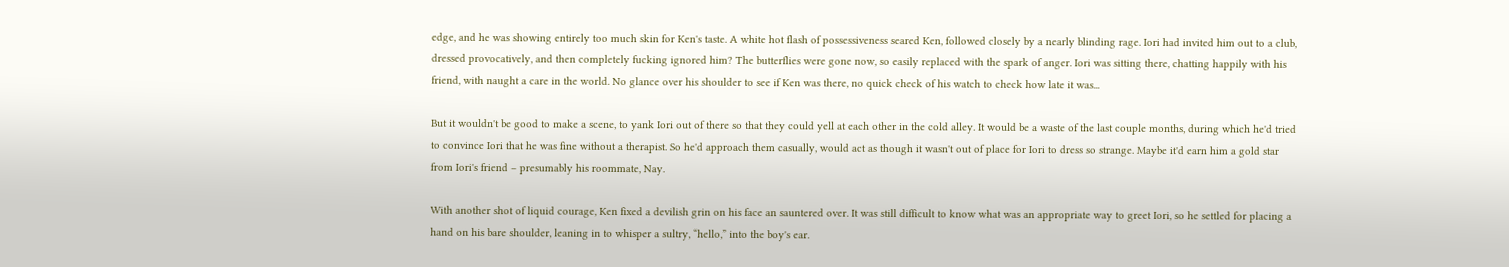edge, and he was showing entirely too much skin for Ken's taste. A white hot flash of possessiveness seared Ken, followed closely by a nearly blinding rage. Iori had invited him out to a club, dressed provocatively, and then completely fucking ignored him? The butterflies were gone now, so easily replaced with the spark of anger. Iori was sitting there, chatting happily with his friend, with naught a care in the world. No glance over his shoulder to see if Ken was there, no quick check of his watch to check how late it was...

But it wouldn't be good to make a scene, to yank Iori out of there so that they could yell at each other in the cold alley. It would be a waste of the last couple months, during which he'd tried to convince Iori that he was fine without a therapist. So he'd approach them casually, would act as though it wasn't out of place for Iori to dress so strange. Maybe it'd earn him a gold star from Iori's friend – presumably his roommate, Nay.

With another shot of liquid courage, Ken fixed a devilish grin on his face an sauntered over. It was still difficult to know what was an appropriate way to greet Iori, so he settled for placing a hand on his bare shoulder, leaning in to whisper a sultry, “hello,” into the boy's ear.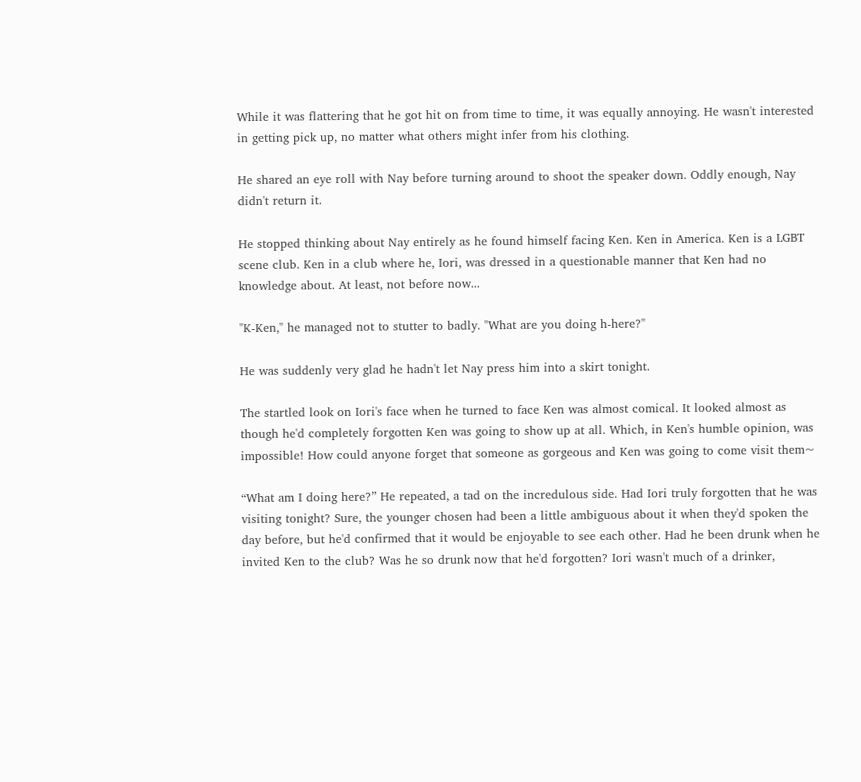While it was flattering that he got hit on from time to time, it was equally annoying. He wasn't interested in getting pick up, no matter what others might infer from his clothing.

He shared an eye roll with Nay before turning around to shoot the speaker down. Oddly enough, Nay didn't return it.

He stopped thinking about Nay entirely as he found himself facing Ken. Ken in America. Ken is a LGBT scene club. Ken in a club where he, Iori, was dressed in a questionable manner that Ken had no knowledge about. At least, not before now...

"K-Ken," he managed not to stutter to badly. "What are you doing h-here?"

He was suddenly very glad he hadn't let Nay press him into a skirt tonight.

The startled look on Iori's face when he turned to face Ken was almost comical. It looked almost as though he'd completely forgotten Ken was going to show up at all. Which, in Ken's humble opinion, was impossible! How could anyone forget that someone as gorgeous and Ken was going to come visit them~

“What am I doing here?” He repeated, a tad on the incredulous side. Had Iori truly forgotten that he was visiting tonight? Sure, the younger chosen had been a little ambiguous about it when they'd spoken the day before, but he'd confirmed that it would be enjoyable to see each other. Had he been drunk when he invited Ken to the club? Was he so drunk now that he'd forgotten? Iori wasn't much of a drinker,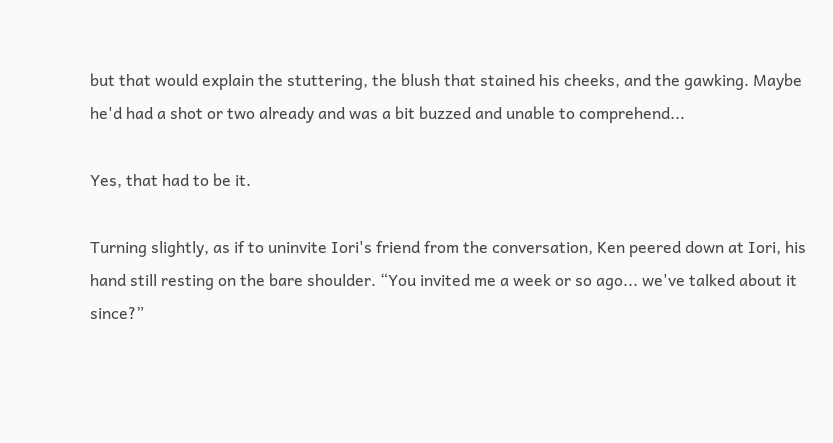but that would explain the stuttering, the blush that stained his cheeks, and the gawking. Maybe he'd had a shot or two already and was a bit buzzed and unable to comprehend...

Yes, that had to be it.

Turning slightly, as if to uninvite Iori's friend from the conversation, Ken peered down at Iori, his hand still resting on the bare shoulder. “You invited me a week or so ago... we've talked about it since?”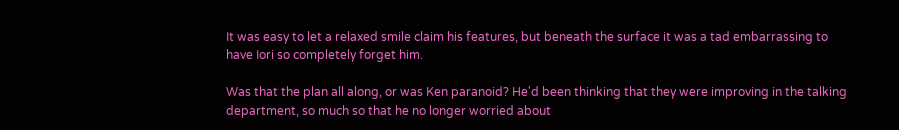It was easy to let a relaxed smile claim his features, but beneath the surface it was a tad embarrassing to have Iori so completely forget him.

Was that the plan all along, or was Ken paranoid? He'd been thinking that they were improving in the talking department, so much so that he no longer worried about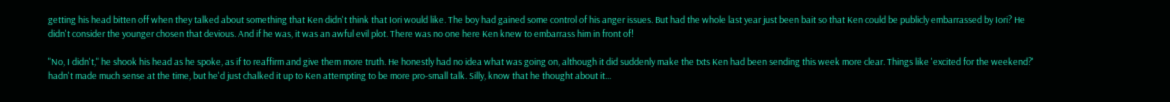getting his head bitten off when they talked about something that Ken didn't think that Iori would like. The boy had gained some control of his anger issues. But had the whole last year just been bait so that Ken could be publicly embarrassed by Iori? He didn't consider the younger chosen that devious. And if he was, it was an awful evil plot. There was no one here Ken knew to embarrass him in front of!

"No, I didn't," he shook his head as he spoke, as if to reaffirm and give them more truth. He honestly had no idea what was going on, although it did suddenly make the txts Ken had been sending this week more clear. Things like 'excited for the weekend?' hadn't made much sense at the time, but he'd just chalked it up to Ken attempting to be more pro-small talk. Silly, know that he thought about it...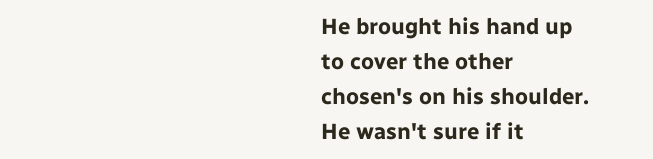He brought his hand up to cover the other chosen's on his shoulder. He wasn't sure if it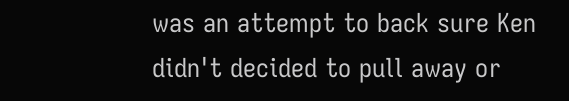was an attempt to back sure Ken didn't decided to pull away or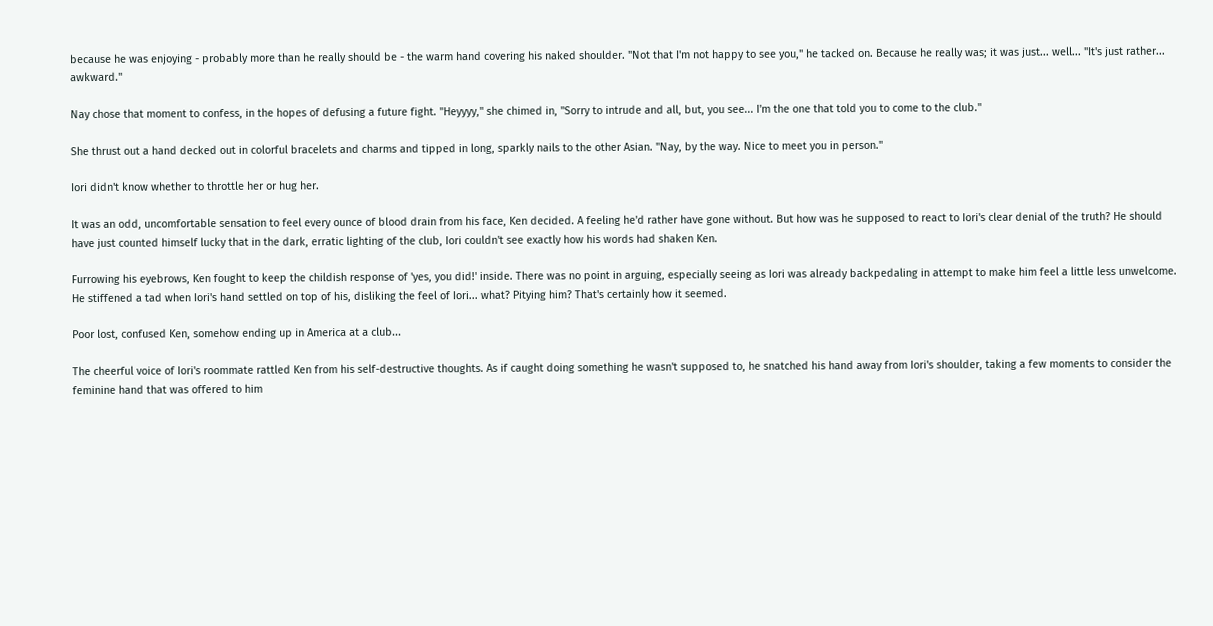because he was enjoying - probably more than he really should be - the warm hand covering his naked shoulder. "Not that I'm not happy to see you," he tacked on. Because he really was; it was just... well... "It's just rather... awkward."

Nay chose that moment to confess, in the hopes of defusing a future fight. "Heyyyy," she chimed in, "Sorry to intrude and all, but, you see... I'm the one that told you to come to the club."

She thrust out a hand decked out in colorful bracelets and charms and tipped in long, sparkly nails to the other Asian. "Nay, by the way. Nice to meet you in person."

Iori didn't know whether to throttle her or hug her.

It was an odd, uncomfortable sensation to feel every ounce of blood drain from his face, Ken decided. A feeling he'd rather have gone without. But how was he supposed to react to Iori's clear denial of the truth? He should have just counted himself lucky that in the dark, erratic lighting of the club, Iori couldn't see exactly how his words had shaken Ken.

Furrowing his eyebrows, Ken fought to keep the childish response of 'yes, you did!' inside. There was no point in arguing, especially seeing as Iori was already backpedaling in attempt to make him feel a little less unwelcome. He stiffened a tad when Iori's hand settled on top of his, disliking the feel of Iori... what? Pitying him? That's certainly how it seemed.

Poor lost, confused Ken, somehow ending up in America at a club...

The cheerful voice of Iori's roommate rattled Ken from his self-destructive thoughts. As if caught doing something he wasn't supposed to, he snatched his hand away from Iori's shoulder, taking a few moments to consider the feminine hand that was offered to him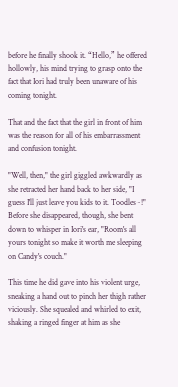before he finally shook it. “Hello,” he offered hollowly, his mind trying to grasp onto the fact that Iori had truly been unaware of his coming tonight.

That and the fact that the girl in front of him was the reason for all of his embarrassment and confusion tonight.

"Well, then," the girl giggled awkwardly as she retracted her hand back to her side, "I guess I'll just leave you kids to it. Toodles~!" Before she disappeared, though, she bent down to whisper in Iori's ear, "Room's all yours tonight so make it worth me sleeping on Candy's couch."

This time he did gave into his violent urge, sneaking a hand out to pinch her thigh rather viciously. She squealed and whirled to exit, shaking a ringed finger at him as she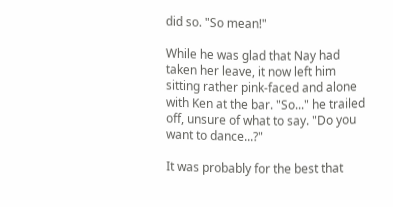did so. "So mean!"

While he was glad that Nay had taken her leave, it now left him sitting rather pink-faced and alone with Ken at the bar. "So..." he trailed off, unsure of what to say. "Do you want to dance...?"

It was probably for the best that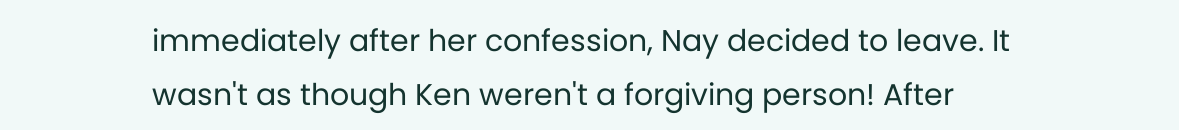immediately after her confession, Nay decided to leave. It wasn't as though Ken weren't a forgiving person! After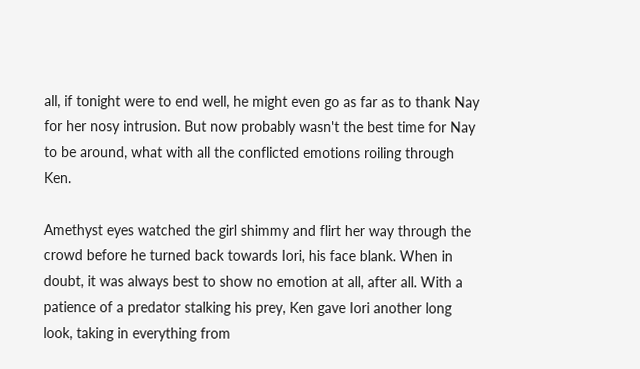all, if tonight were to end well, he might even go as far as to thank Nay for her nosy intrusion. But now probably wasn't the best time for Nay to be around, what with all the conflicted emotions roiling through Ken.

Amethyst eyes watched the girl shimmy and flirt her way through the crowd before he turned back towards Iori, his face blank. When in doubt, it was always best to show no emotion at all, after all. With a patience of a predator stalking his prey, Ken gave Iori another long look, taking in everything from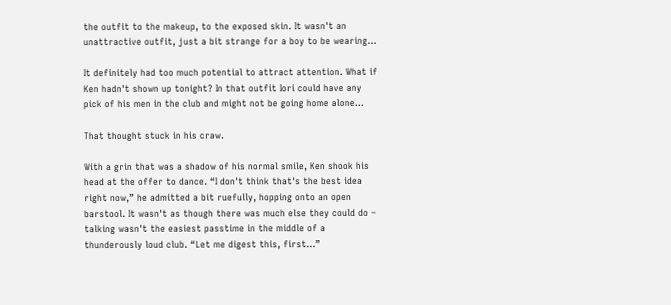the outfit to the makeup, to the exposed skin. It wasn't an unattractive outfit, just a bit strange for a boy to be wearing...

It definitely had too much potential to attract attention. What if Ken hadn't shown up tonight? In that outfit Iori could have any pick of his men in the club and might not be going home alone...

That thought stuck in his craw.

With a grin that was a shadow of his normal smile, Ken shook his head at the offer to dance. “I don't think that's the best idea right now,” he admitted a bit ruefully, hopping onto an open barstool. It wasn't as though there was much else they could do – talking wasn't the easiest passtime in the middle of a thunderously loud club. “Let me digest this, first...”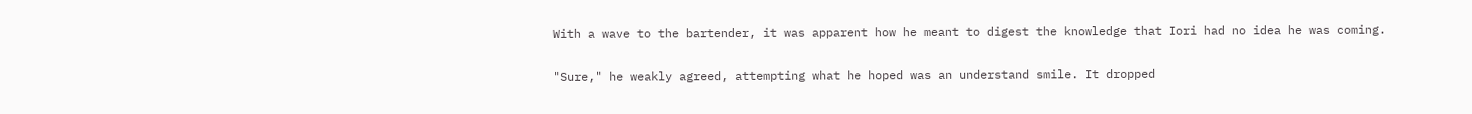With a wave to the bartender, it was apparent how he meant to digest the knowledge that Iori had no idea he was coming.

"Sure," he weakly agreed, attempting what he hoped was an understand smile. It dropped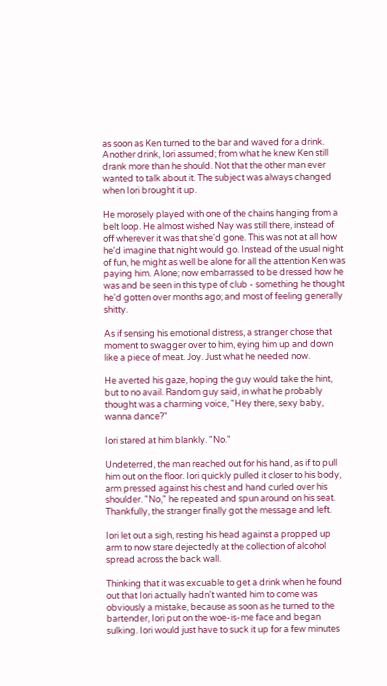as soon as Ken turned to the bar and waved for a drink. Another drink, Iori assumed; from what he knew Ken still drank more than he should. Not that the other man ever wanted to talk about it. The subject was always changed when Iori brought it up.

He morosely played with one of the chains hanging from a belt loop. He almost wished Nay was still there, instead of off wherever it was that she'd gone. This was not at all how he'd imagine that night would go. Instead of the usual night of fun, he might as well be alone for all the attention Ken was paying him. Alone; now embarrassed to be dressed how he was and be seen in this type of club - something he thought he'd gotten over months ago; and most of feeling generally shitty.

As if sensing his emotional distress, a stranger chose that moment to swagger over to him, eying him up and down like a piece of meat. Joy. Just what he needed now.

He averted his gaze, hoping the guy would take the hint, but to no avail. Random guy said, in what he probably thought was a charming voice, "Hey there, sexy baby, wanna dance?"

Iori stared at him blankly. "No."

Undeterred, the man reached out for his hand, as if to pull him out on the floor. Iori quickly pulled it closer to his body, arm pressed against his chest and hand curled over his shoulder. "No," he repeated and spun around on his seat. Thankfully, the stranger finally got the message and left.

Iori let out a sigh, resting his head against a propped up arm to now stare dejectedly at the collection of alcohol spread across the back wall.

Thinking that it was excuable to get a drink when he found out that Iori actually hadn't wanted him to come was obviously a mistake, because as soon as he turned to the bartender, Iori put on the woe-is-me face and began sulking. Iori would just have to suck it up for a few minutes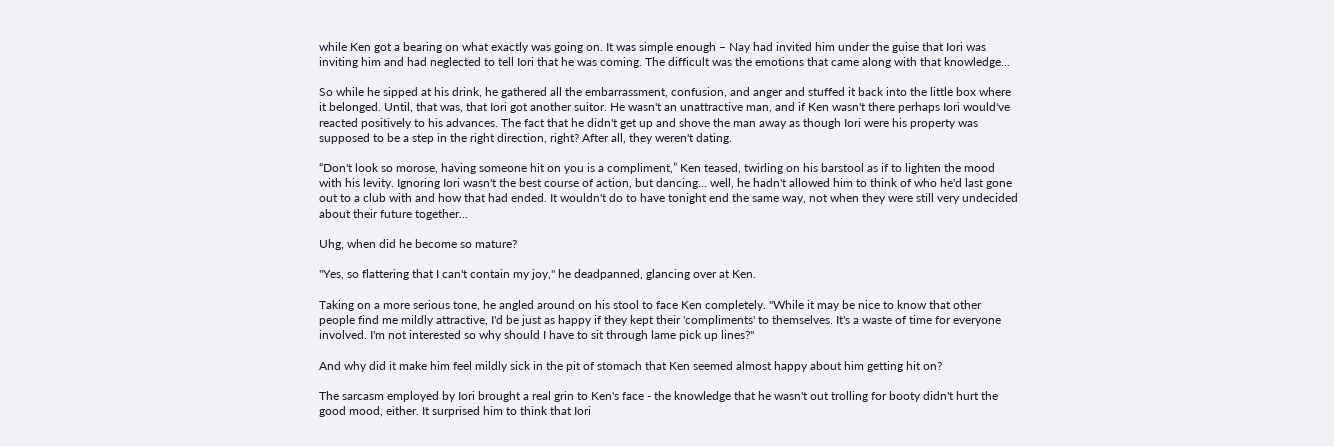while Ken got a bearing on what exactly was going on. It was simple enough – Nay had invited him under the guise that Iori was inviting him and had neglected to tell Iori that he was coming. The difficult was the emotions that came along with that knowledge...

So while he sipped at his drink, he gathered all the embarrassment, confusion, and anger and stuffed it back into the little box where it belonged. Until, that was, that Iori got another suitor. He wasn't an unattractive man, and if Ken wasn't there perhaps Iori would've reacted positively to his advances. The fact that he didn't get up and shove the man away as though Iori were his property was supposed to be a step in the right direction, right? After all, they weren't dating.

“Don't look so morose, having someone hit on you is a compliment,” Ken teased, twirling on his barstool as if to lighten the mood with his levity. Ignoring Iori wasn't the best course of action, but dancing... well, he hadn't allowed him to think of who he'd last gone out to a club with and how that had ended. It wouldn't do to have tonight end the same way, not when they were still very undecided about their future together...

Uhg, when did he become so mature?

"Yes, so flattering that I can't contain my joy," he deadpanned, glancing over at Ken.

Taking on a more serious tone, he angled around on his stool to face Ken completely. "While it may be nice to know that other people find me mildly attractive, I'd be just as happy if they kept their 'compliments' to themselves. It's a waste of time for everyone involved. I'm not interested so why should I have to sit through lame pick up lines?"

And why did it make him feel mildly sick in the pit of stomach that Ken seemed almost happy about him getting hit on?

The sarcasm employed by Iori brought a real grin to Ken's face - the knowledge that he wasn't out trolling for booty didn't hurt the good mood, either. It surprised him to think that Iori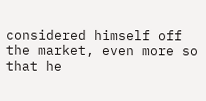considered himself off the market, even more so that he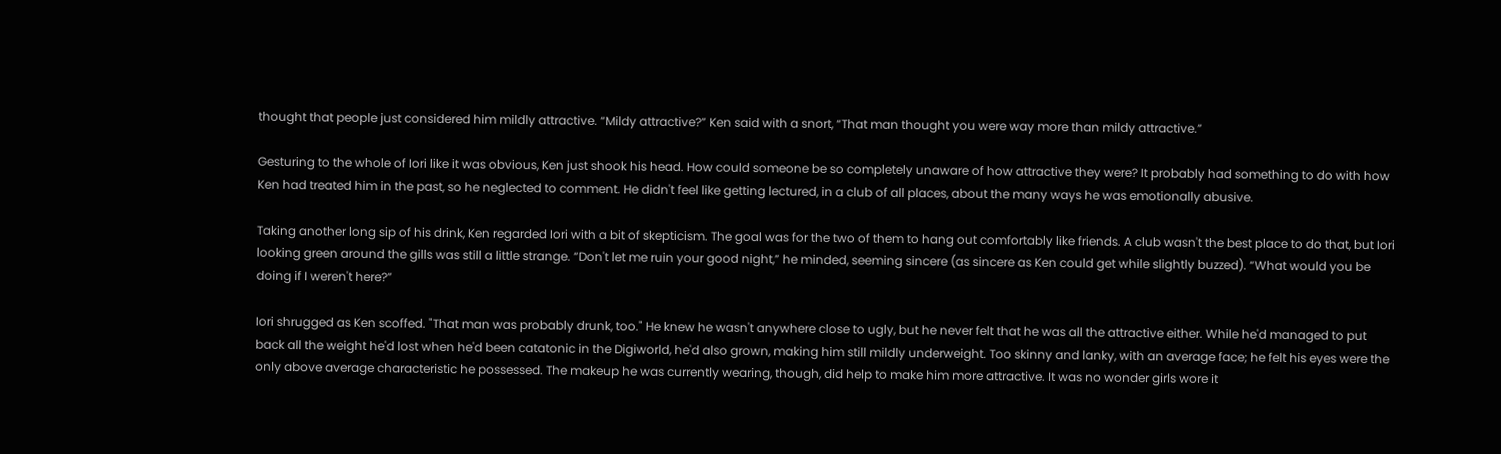thought that people just considered him mildly attractive. “Mildy attractive?” Ken said with a snort, “That man thought you were way more than mildy attractive.”

Gesturing to the whole of Iori like it was obvious, Ken just shook his head. How could someone be so completely unaware of how attractive they were? It probably had something to do with how Ken had treated him in the past, so he neglected to comment. He didn't feel like getting lectured, in a club of all places, about the many ways he was emotionally abusive.

Taking another long sip of his drink, Ken regarded Iori with a bit of skepticism. The goal was for the two of them to hang out comfortably like friends. A club wasn't the best place to do that, but Iori looking green around the gills was still a little strange. “Don't let me ruin your good night,” he minded, seeming sincere (as sincere as Ken could get while slightly buzzed). “What would you be doing if I weren't here?”

Iori shrugged as Ken scoffed. "That man was probably drunk, too." He knew he wasn't anywhere close to ugly, but he never felt that he was all the attractive either. While he'd managed to put back all the weight he'd lost when he'd been catatonic in the Digiworld, he'd also grown, making him still mildly underweight. Too skinny and lanky, with an average face; he felt his eyes were the only above average characteristic he possessed. The makeup he was currently wearing, though, did help to make him more attractive. It was no wonder girls wore it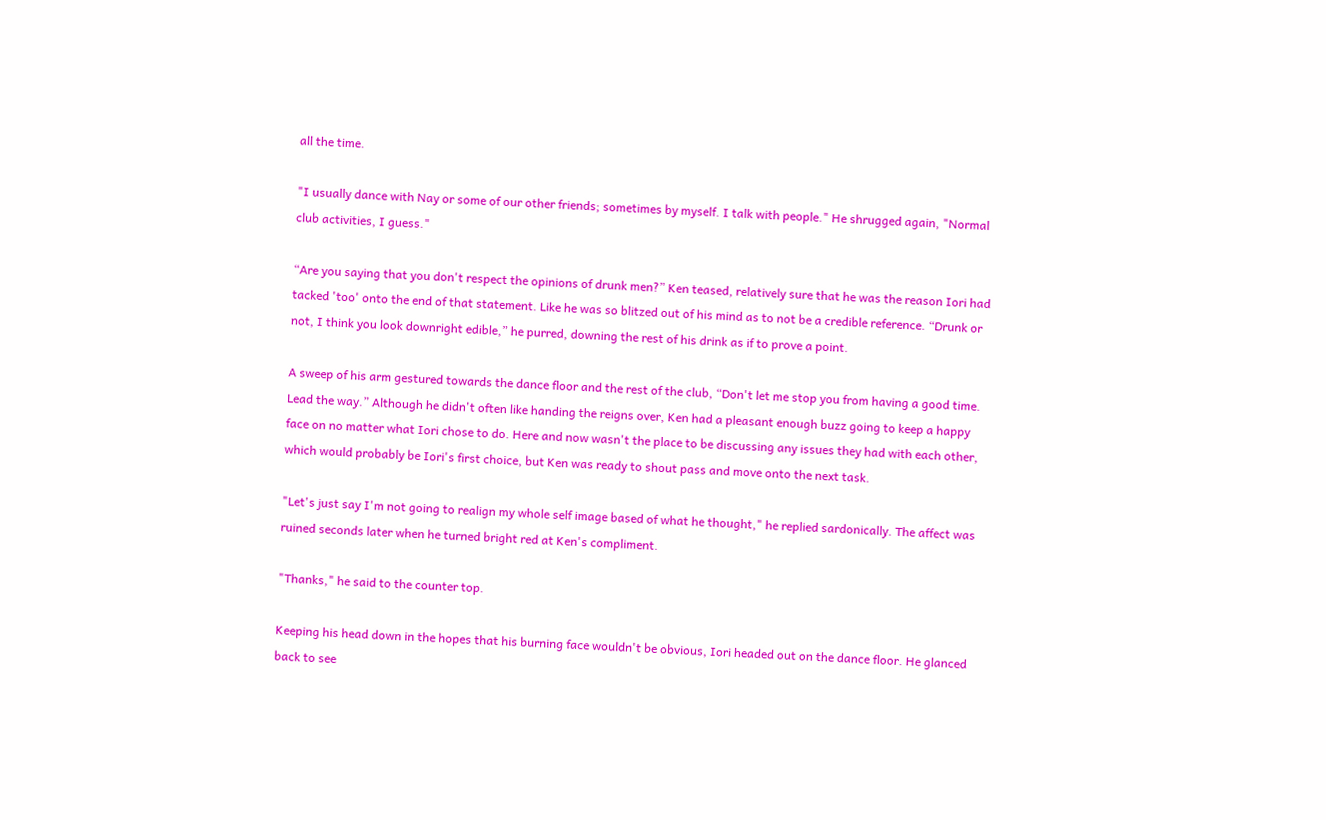all the time.

"I usually dance with Nay or some of our other friends; sometimes by myself. I talk with people." He shrugged again, "Normal club activities, I guess."

“Are you saying that you don't respect the opinions of drunk men?” Ken teased, relatively sure that he was the reason Iori had tacked 'too' onto the end of that statement. Like he was so blitzed out of his mind as to not be a credible reference. “Drunk or not, I think you look downright edible,” he purred, downing the rest of his drink as if to prove a point.

A sweep of his arm gestured towards the dance floor and the rest of the club, “Don't let me stop you from having a good time. Lead the way.” Although he didn't often like handing the reigns over, Ken had a pleasant enough buzz going to keep a happy face on no matter what Iori chose to do. Here and now wasn't the place to be discussing any issues they had with each other, which would probably be Iori's first choice, but Ken was ready to shout pass and move onto the next task.

"Let's just say I'm not going to realign my whole self image based of what he thought," he replied sardonically. The affect was ruined seconds later when he turned bright red at Ken's compliment.

"Thanks," he said to the counter top.

Keeping his head down in the hopes that his burning face wouldn't be obvious, Iori headed out on the dance floor. He glanced back to see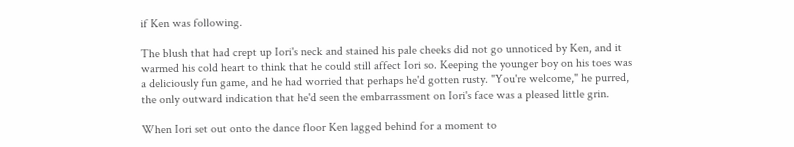if Ken was following.

The blush that had crept up Iori's neck and stained his pale cheeks did not go unnoticed by Ken, and it warmed his cold heart to think that he could still affect Iori so. Keeping the younger boy on his toes was a deliciously fun game, and he had worried that perhaps he'd gotten rusty. "You're welcome," he purred, the only outward indication that he'd seen the embarrassment on Iori's face was a pleased little grin.

When Iori set out onto the dance floor Ken lagged behind for a moment to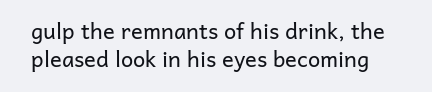gulp the remnants of his drink, the pleased look in his eyes becoming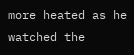more heated as he watched the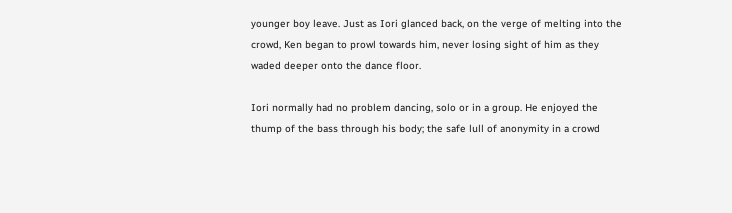younger boy leave. Just as Iori glanced back, on the verge of melting into the crowd, Ken began to prowl towards him, never losing sight of him as they waded deeper onto the dance floor.

Iori normally had no problem dancing, solo or in a group. He enjoyed the thump of the bass through his body; the safe lull of anonymity in a crowd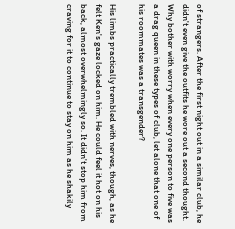of strangers. After the first night out in a similar club, he didn't even give the outfits he wore out a second thought. Why bother with worry when every one person to five was a drag queen in these types of club, let alone that one of his roommates was a transgender?

His limbs practically trembled with nerves, though, as he felt Ken's gaze locked on him. He could feel it hot on his back, almost overwhelmingly so. It didn't stop him from craving for it to continue to stay on him as he shakily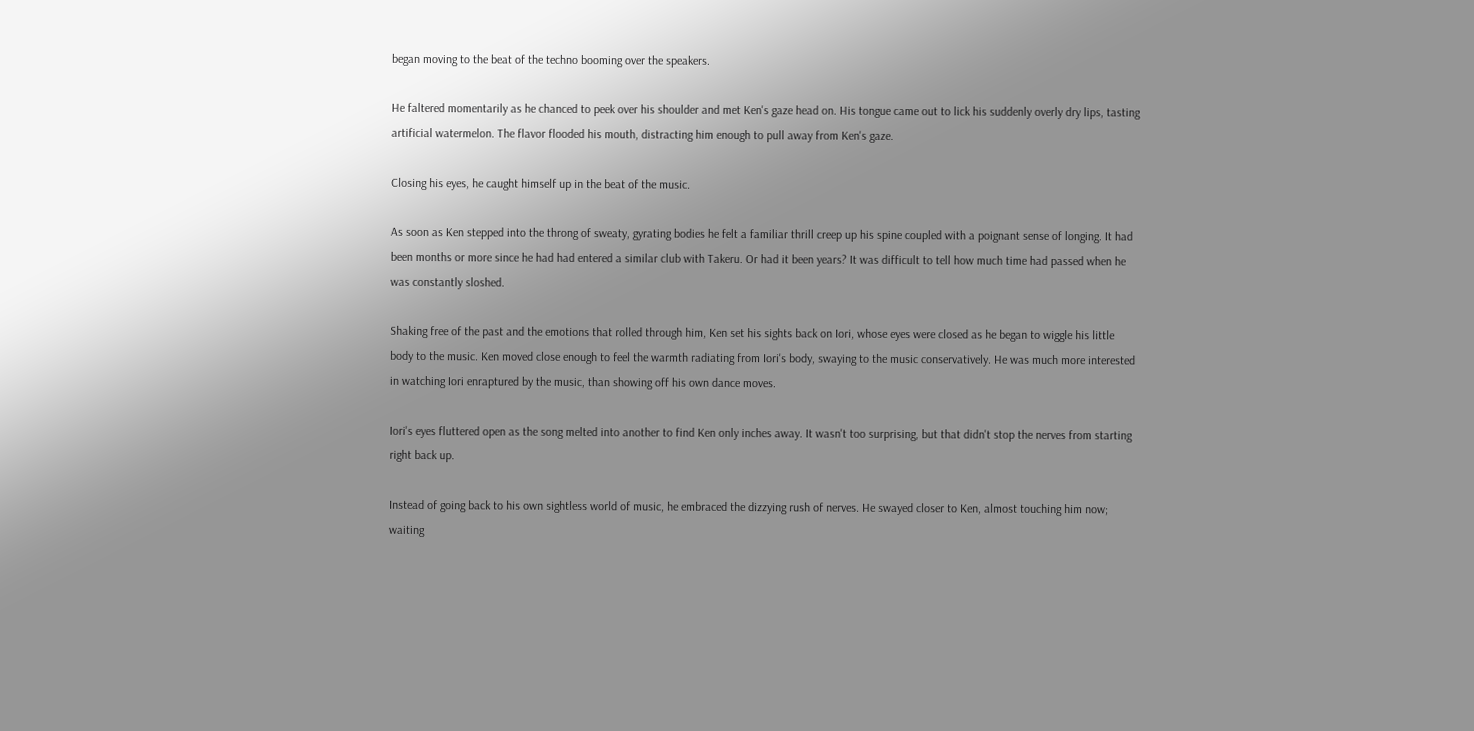began moving to the beat of the techno booming over the speakers.

He faltered momentarily as he chanced to peek over his shoulder and met Ken's gaze head on. His tongue came out to lick his suddenly overly dry lips, tasting artificial watermelon. The flavor flooded his mouth, distracting him enough to pull away from Ken's gaze.

Closing his eyes, he caught himself up in the beat of the music.

As soon as Ken stepped into the throng of sweaty, gyrating bodies he felt a familiar thrill creep up his spine coupled with a poignant sense of longing. It had been months or more since he had had entered a similar club with Takeru. Or had it been years? It was difficult to tell how much time had passed when he was constantly sloshed.

Shaking free of the past and the emotions that rolled through him, Ken set his sights back on Iori, whose eyes were closed as he began to wiggle his little body to the music. Ken moved close enough to feel the warmth radiating from Iori's body, swaying to the music conservatively. He was much more interested in watching Iori enraptured by the music, than showing off his own dance moves.

Iori's eyes fluttered open as the song melted into another to find Ken only inches away. It wasn't too surprising, but that didn't stop the nerves from starting right back up.

Instead of going back to his own sightless world of music, he embraced the dizzying rush of nerves. He swayed closer to Ken, almost touching him now; waiting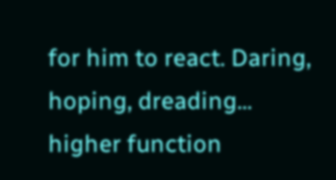for him to react. Daring, hoping, dreading... higher function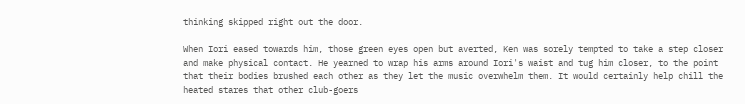thinking skipped right out the door.

When Iori eased towards him, those green eyes open but averted, Ken was sorely tempted to take a step closer and make physical contact. He yearned to wrap his arms around Iori's waist and tug him closer, to the point that their bodies brushed each other as they let the music overwhelm them. It would certainly help chill the heated stares that other club-goers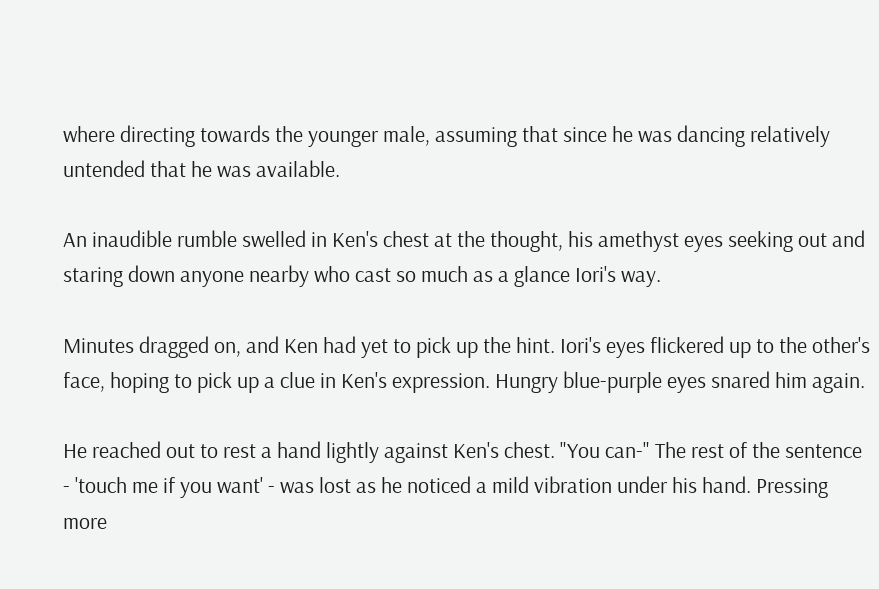where directing towards the younger male, assuming that since he was dancing relatively untended that he was available.

An inaudible rumble swelled in Ken's chest at the thought, his amethyst eyes seeking out and staring down anyone nearby who cast so much as a glance Iori's way.

Minutes dragged on, and Ken had yet to pick up the hint. Iori's eyes flickered up to the other's face, hoping to pick up a clue in Ken's expression. Hungry blue-purple eyes snared him again.

He reached out to rest a hand lightly against Ken's chest. "You can-" The rest of the sentence - 'touch me if you want' - was lost as he noticed a mild vibration under his hand. Pressing more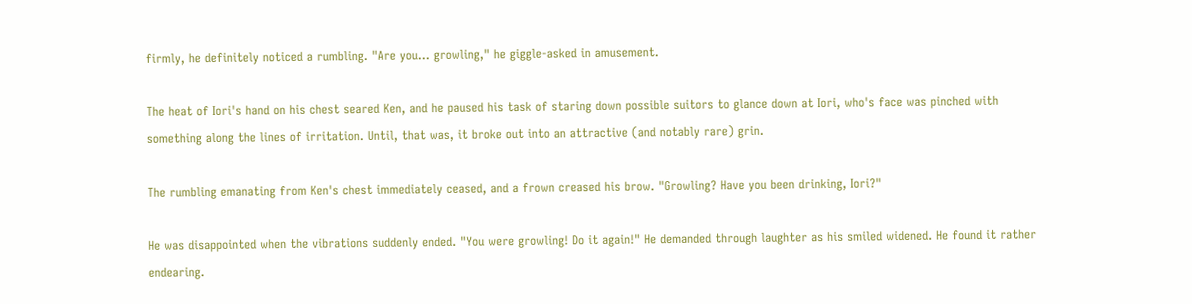firmly, he definitely noticed a rumbling. "Are you... growling," he giggle-asked in amusement.

The heat of Iori's hand on his chest seared Ken, and he paused his task of staring down possible suitors to glance down at Iori, who's face was pinched with something along the lines of irritation. Until, that was, it broke out into an attractive (and notably rare) grin.

The rumbling emanating from Ken's chest immediately ceased, and a frown creased his brow. "Growling? Have you been drinking, Iori?"

He was disappointed when the vibrations suddenly ended. "You were growling! Do it again!" He demanded through laughter as his smiled widened. He found it rather endearing.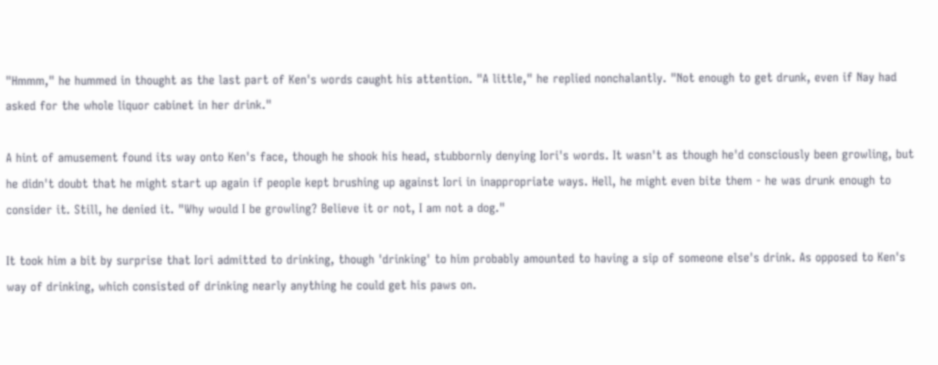"Hmmm," he hummed in thought as the last part of Ken's words caught his attention. "A little," he replied nonchalantly. "Not enough to get drunk, even if Nay had asked for the whole liquor cabinet in her drink."

A hint of amusement found its way onto Ken's face, though he shook his head, stubbornly denying Iori's words. It wasn't as though he'd consciously been growling, but he didn't doubt that he might start up again if people kept brushing up against Iori in inappropriate ways. Hell, he might even bite them - he was drunk enough to consider it. Still, he denied it. "Why would I be growling? Believe it or not, I am not a dog."

It took him a bit by surprise that Iori admitted to drinking, though 'drinking' to him probably amounted to having a sip of someone else's drink. As opposed to Ken's way of drinking, which consisted of drinking nearly anything he could get his paws on.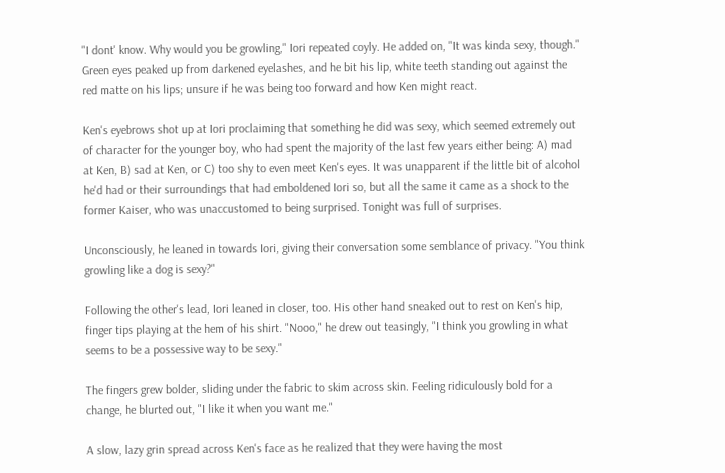"I dont' know. Why would you be growling," Iori repeated coyly. He added on, "It was kinda sexy, though." Green eyes peaked up from darkened eyelashes, and he bit his lip, white teeth standing out against the red matte on his lips; unsure if he was being too forward and how Ken might react.

Ken's eyebrows shot up at Iori proclaiming that something he did was sexy, which seemed extremely out of character for the younger boy, who had spent the majority of the last few years either being: A) mad at Ken, B) sad at Ken, or C) too shy to even meet Ken's eyes. It was unapparent if the little bit of alcohol he'd had or their surroundings that had emboldened Iori so, but all the same it came as a shock to the former Kaiser, who was unaccustomed to being surprised. Tonight was full of surprises.

Unconsciously, he leaned in towards Iori, giving their conversation some semblance of privacy. "You think growling like a dog is sexy?"

Following the other's lead, Iori leaned in closer, too. His other hand sneaked out to rest on Ken's hip, finger tips playing at the hem of his shirt. "Nooo," he drew out teasingly, "I think you growling in what seems to be a possessive way to be sexy."

The fingers grew bolder, sliding under the fabric to skim across skin. Feeling ridiculously bold for a change, he blurted out, "I like it when you want me."

A slow, lazy grin spread across Ken's face as he realized that they were having the most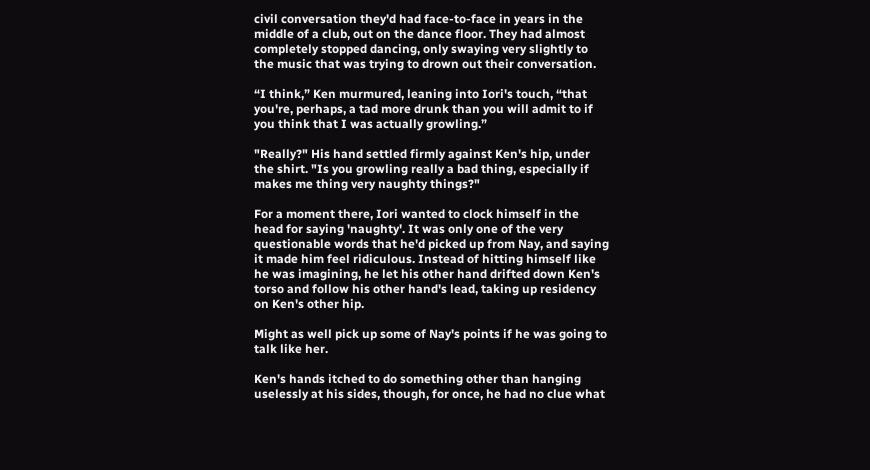civil conversation they'd had face-to-face in years in the middle of a club, out on the dance floor. They had almost completely stopped dancing, only swaying very slightly to the music that was trying to drown out their conversation.

“I think,” Ken murmured, leaning into Iori's touch, “that you're, perhaps, a tad more drunk than you will admit to if you think that I was actually growling.”

"Really?" His hand settled firmly against Ken's hip, under the shirt. "Is you growling really a bad thing, especially if makes me thing very naughty things?"

For a moment there, Iori wanted to clock himself in the head for saying 'naughty'. It was only one of the very questionable words that he'd picked up from Nay, and saying it made him feel ridiculous. Instead of hitting himself like he was imagining, he let his other hand drifted down Ken's torso and follow his other hand's lead, taking up residency on Ken's other hip.

Might as well pick up some of Nay's points if he was going to talk like her.

Ken's hands itched to do something other than hanging uselessly at his sides, though, for once, he had no clue what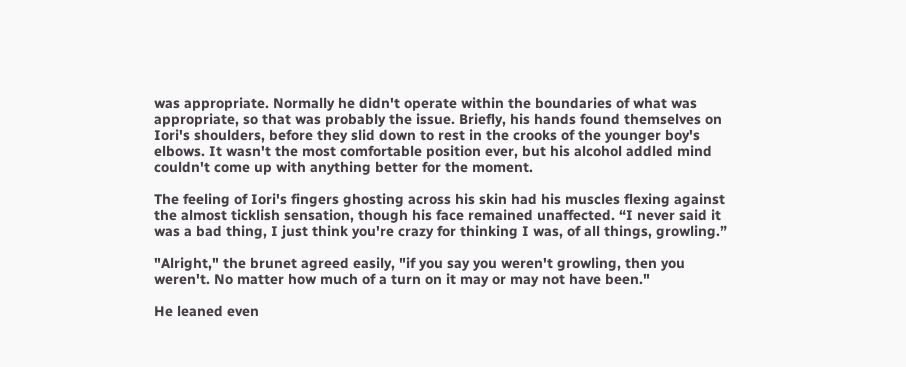was appropriate. Normally he didn't operate within the boundaries of what was appropriate, so that was probably the issue. Briefly, his hands found themselves on Iori's shoulders, before they slid down to rest in the crooks of the younger boy's elbows. It wasn't the most comfortable position ever, but his alcohol addled mind couldn't come up with anything better for the moment.

The feeling of Iori's fingers ghosting across his skin had his muscles flexing against the almost ticklish sensation, though his face remained unaffected. “I never said it was a bad thing, I just think you're crazy for thinking I was, of all things, growling.”

"Alright," the brunet agreed easily, "if you say you weren't growling, then you weren't. No matter how much of a turn on it may or may not have been."

He leaned even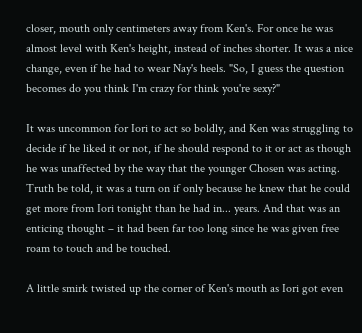closer, mouth only centimeters away from Ken's. For once he was almost level with Ken's height, instead of inches shorter. It was a nice change, even if he had to wear Nay's heels. "So, I guess the question becomes do you think I'm crazy for think you're sexy?"

It was uncommon for Iori to act so boldly, and Ken was struggling to decide if he liked it or not, if he should respond to it or act as though he was unaffected by the way that the younger Chosen was acting. Truth be told, it was a turn on if only because he knew that he could get more from Iori tonight than he had in... years. And that was an enticing thought – it had been far too long since he was given free roam to touch and be touched.

A little smirk twisted up the corner of Ken's mouth as Iori got even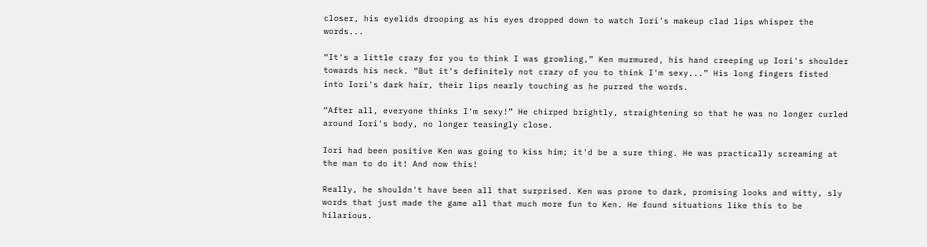closer, his eyelids drooping as his eyes dropped down to watch Iori's makeup clad lips whisper the words...

“It's a little crazy for you to think I was growling,” Ken murmured, his hand creeping up Iori's shoulder towards his neck. “But it's definitely not crazy of you to think I'm sexy...” His long fingers fisted into Iori's dark hair, their lips nearly touching as he purred the words.

“After all, everyone thinks I'm sexy!” He chirped brightly, straightening so that he was no longer curled around Iori's body, no longer teasingly close.

Iori had been positive Ken was going to kiss him; it'd be a sure thing. He was practically screaming at the man to do it! And now this!

Really, he shouldn't have been all that surprised. Ken was prone to dark, promising looks and witty, sly words that just made the game all that much more fun to Ken. He found situations like this to be hilarious.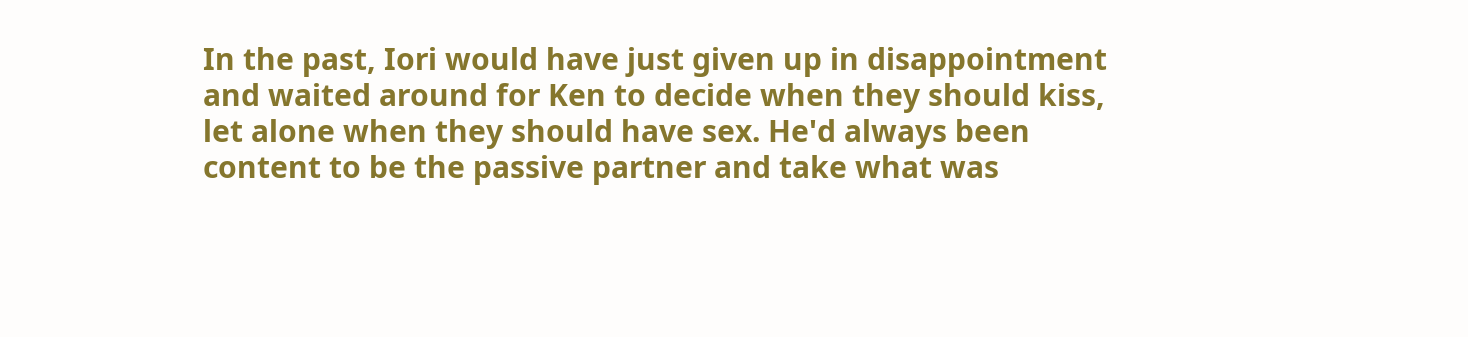In the past, Iori would have just given up in disappointment and waited around for Ken to decide when they should kiss, let alone when they should have sex. He'd always been content to be the passive partner and take what was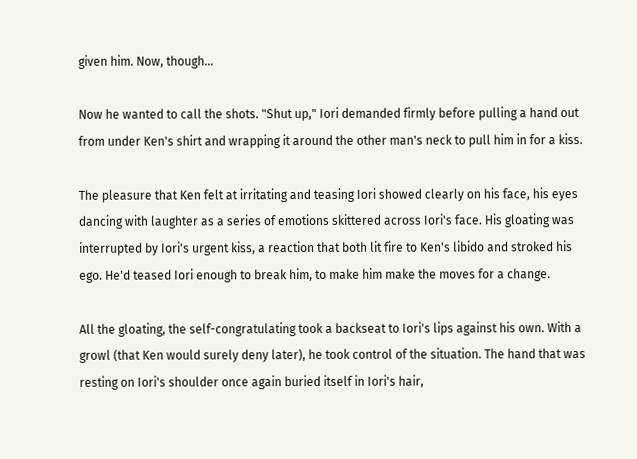given him. Now, though...

Now he wanted to call the shots. "Shut up," Iori demanded firmly before pulling a hand out from under Ken's shirt and wrapping it around the other man's neck to pull him in for a kiss.

The pleasure that Ken felt at irritating and teasing Iori showed clearly on his face, his eyes dancing with laughter as a series of emotions skittered across Iori's face. His gloating was interrupted by Iori's urgent kiss, a reaction that both lit fire to Ken's libido and stroked his ego. He'd teased Iori enough to break him, to make him make the moves for a change.

All the gloating, the self-congratulating took a backseat to Iori's lips against his own. With a growl (that Ken would surely deny later), he took control of the situation. The hand that was resting on Iori's shoulder once again buried itself in Iori's hair,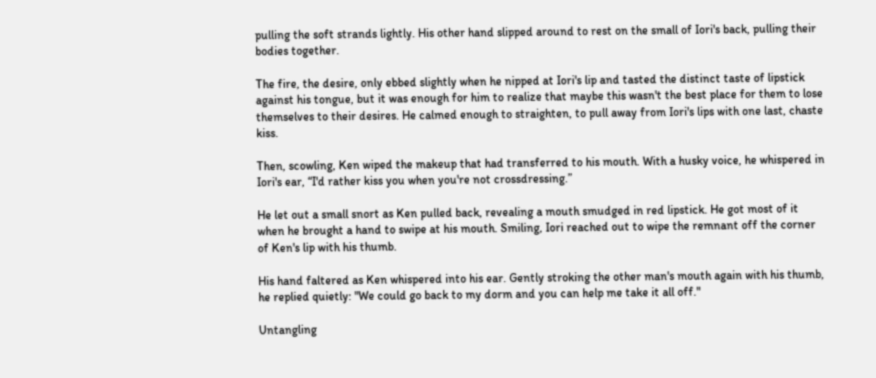pulling the soft strands lightly. His other hand slipped around to rest on the small of Iori's back, pulling their bodies together.

The fire, the desire, only ebbed slightly when he nipped at Iori's lip and tasted the distinct taste of lipstick against his tongue, but it was enough for him to realize that maybe this wasn't the best place for them to lose themselves to their desires. He calmed enough to straighten, to pull away from Iori's lips with one last, chaste kiss.

Then, scowling, Ken wiped the makeup that had transferred to his mouth. With a husky voice, he whispered in Iori's ear, “I'd rather kiss you when you're not crossdressing.”

He let out a small snort as Ken pulled back, revealing a mouth smudged in red lipstick. He got most of it when he brought a hand to swipe at his mouth. Smiling, Iori reached out to wipe the remnant off the corner of Ken's lip with his thumb.

His hand faltered as Ken whispered into his ear. Gently stroking the other man's mouth again with his thumb, he replied quietly: "We could go back to my dorm and you can help me take it all off."

Untangling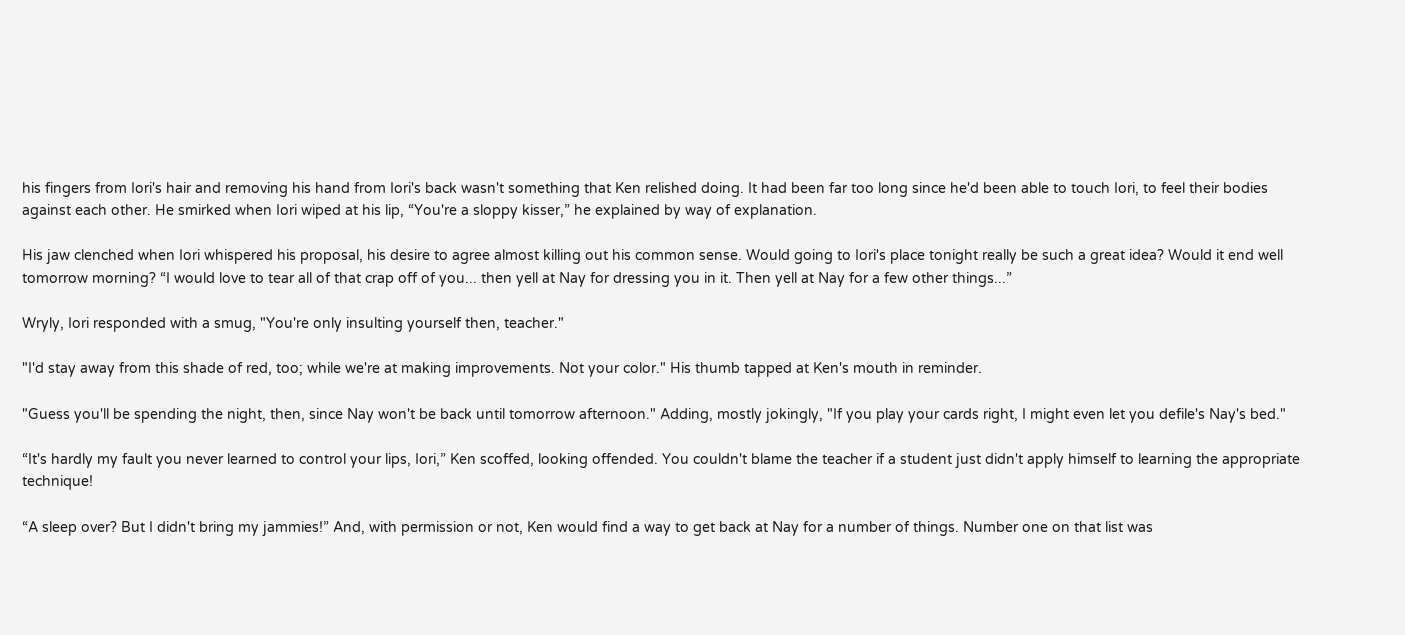his fingers from Iori's hair and removing his hand from Iori's back wasn't something that Ken relished doing. It had been far too long since he'd been able to touch Iori, to feel their bodies against each other. He smirked when Iori wiped at his lip, “You're a sloppy kisser,” he explained by way of explanation.

His jaw clenched when Iori whispered his proposal, his desire to agree almost killing out his common sense. Would going to Iori's place tonight really be such a great idea? Would it end well tomorrow morning? “I would love to tear all of that crap off of you... then yell at Nay for dressing you in it. Then yell at Nay for a few other things...”

Wryly, Iori responded with a smug, "You're only insulting yourself then, teacher."

"I'd stay away from this shade of red, too; while we're at making improvements. Not your color." His thumb tapped at Ken's mouth in reminder.

"Guess you'll be spending the night, then, since Nay won't be back until tomorrow afternoon." Adding, mostly jokingly, "If you play your cards right, I might even let you defile's Nay's bed."

“It's hardly my fault you never learned to control your lips, Iori,” Ken scoffed, looking offended. You couldn't blame the teacher if a student just didn't apply himself to learning the appropriate technique!

“A sleep over? But I didn't bring my jammies!” And, with permission or not, Ken would find a way to get back at Nay for a number of things. Number one on that list was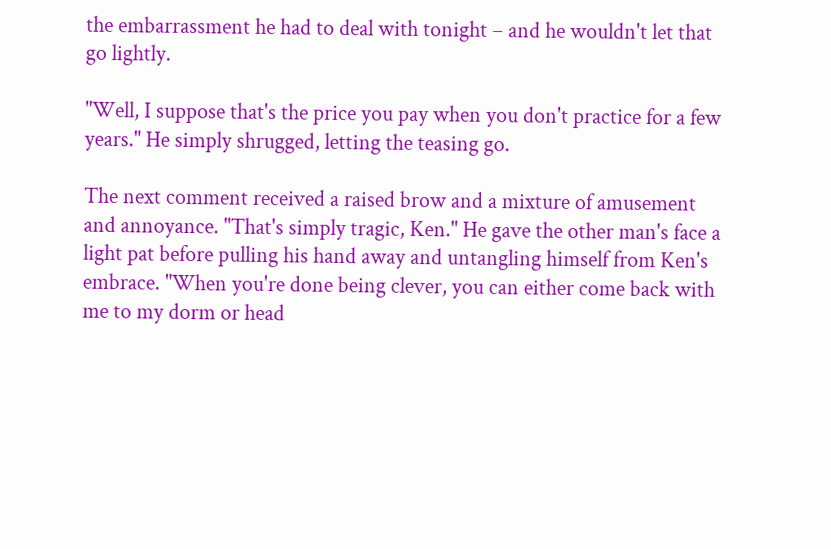the embarrassment he had to deal with tonight – and he wouldn't let that go lightly.

"Well, I suppose that's the price you pay when you don't practice for a few years." He simply shrugged, letting the teasing go.

The next comment received a raised brow and a mixture of amusement and annoyance. "That's simply tragic, Ken." He gave the other man's face a light pat before pulling his hand away and untangling himself from Ken's embrace. "When you're done being clever, you can either come back with me to my dorm or head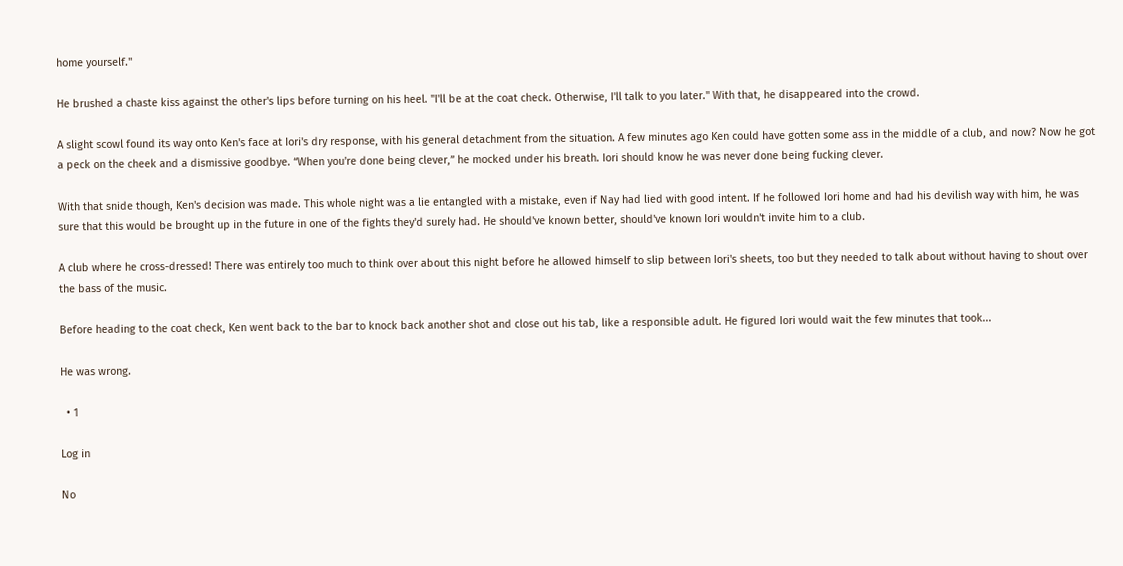home yourself."

He brushed a chaste kiss against the other's lips before turning on his heel. "I'll be at the coat check. Otherwise, I'll talk to you later." With that, he disappeared into the crowd.

A slight scowl found its way onto Ken's face at Iori's dry response, with his general detachment from the situation. A few minutes ago Ken could have gotten some ass in the middle of a club, and now? Now he got a peck on the cheek and a dismissive goodbye. “When you're done being clever,” he mocked under his breath. Iori should know he was never done being fucking clever.

With that snide though, Ken's decision was made. This whole night was a lie entangled with a mistake, even if Nay had lied with good intent. If he followed Iori home and had his devilish way with him, he was sure that this would be brought up in the future in one of the fights they'd surely had. He should've known better, should've known Iori wouldn't invite him to a club.

A club where he cross-dressed! There was entirely too much to think over about this night before he allowed himself to slip between Iori's sheets, too but they needed to talk about without having to shout over the bass of the music.

Before heading to the coat check, Ken went back to the bar to knock back another shot and close out his tab, like a responsible adult. He figured Iori would wait the few minutes that took...

He was wrong.

  • 1

Log in

No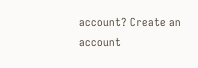account? Create an account